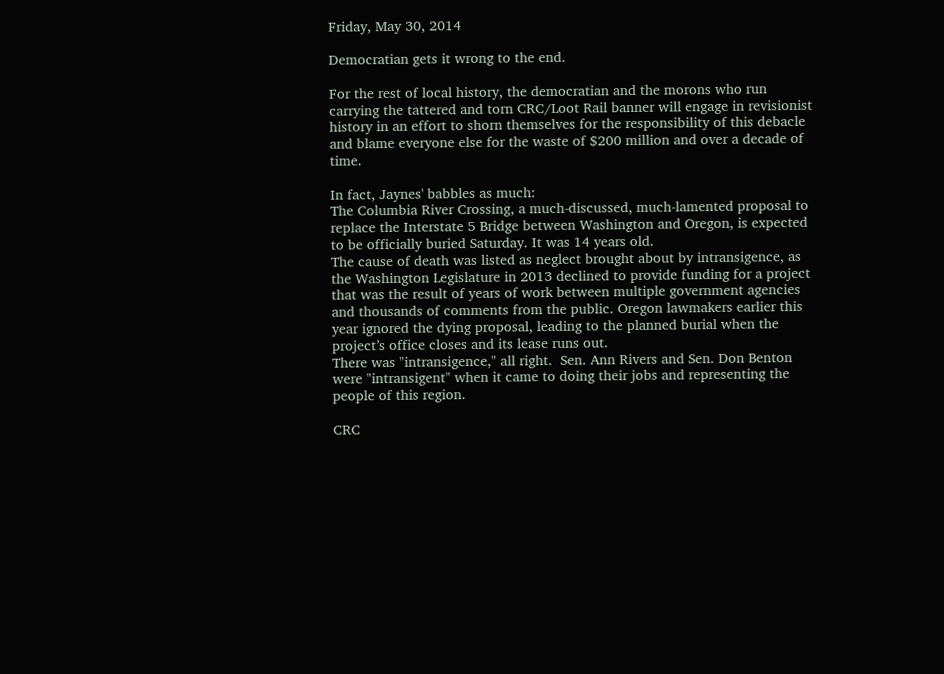Friday, May 30, 2014

Democratian gets it wrong to the end.

For the rest of local history, the democratian and the morons who run carrying the tattered and torn CRC/Loot Rail banner will engage in revisionist history in an effort to shorn themselves for the responsibility of this debacle and blame everyone else for the waste of $200 million and over a decade of time.

In fact, Jaynes' babbles as much:
The Columbia River Crossing, a much-discussed, much-lamented proposal to replace the Interstate 5 Bridge between Washington and Oregon, is expected to be officially buried Saturday. It was 14 years old.
The cause of death was listed as neglect brought about by intransigence, as the Washington Legislature in 2013 declined to provide funding for a project that was the result of years of work between multiple government agencies and thousands of comments from the public. Oregon lawmakers earlier this year ignored the dying proposal, leading to the planned burial when the project’s office closes and its lease runs out.
There was "intransigence," all right.  Sen. Ann Rivers and Sen. Don Benton were "intransigent" when it came to doing their jobs and representing the people of this region.

CRC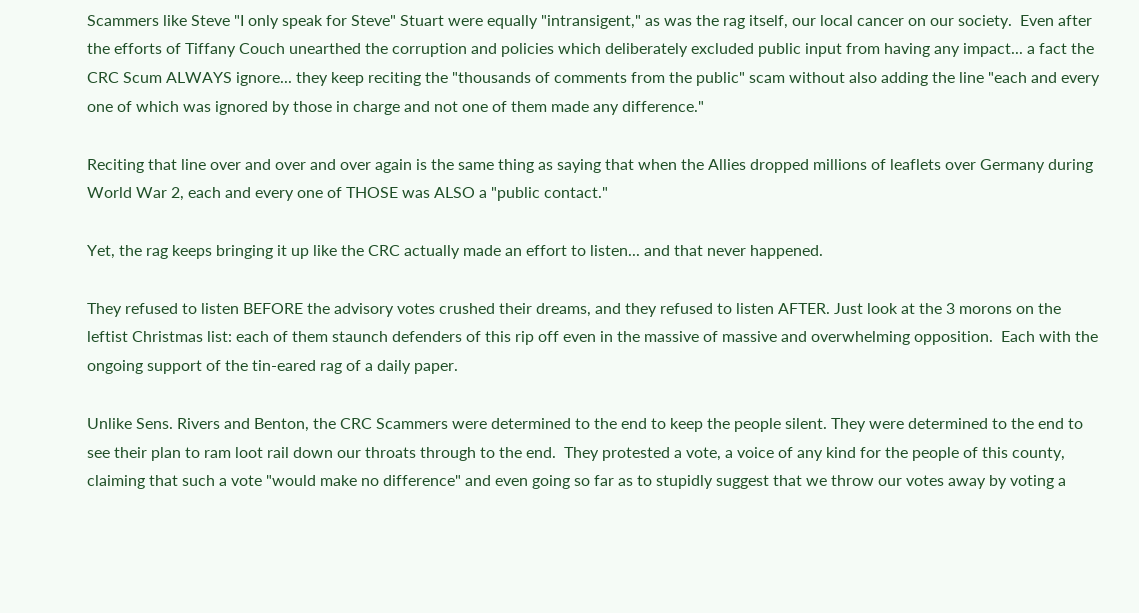Scammers like Steve "I only speak for Steve" Stuart were equally "intransigent," as was the rag itself, our local cancer on our society.  Even after the efforts of Tiffany Couch unearthed the corruption and policies which deliberately excluded public input from having any impact... a fact the CRC Scum ALWAYS ignore... they keep reciting the "thousands of comments from the public" scam without also adding the line "each and every one of which was ignored by those in charge and not one of them made any difference."

Reciting that line over and over and over again is the same thing as saying that when the Allies dropped millions of leaflets over Germany during World War 2, each and every one of THOSE was ALSO a "public contact."

Yet, the rag keeps bringing it up like the CRC actually made an effort to listen... and that never happened.

They refused to listen BEFORE the advisory votes crushed their dreams, and they refused to listen AFTER. Just look at the 3 morons on the leftist Christmas list: each of them staunch defenders of this rip off even in the massive of massive and overwhelming opposition.  Each with the ongoing support of the tin-eared rag of a daily paper.

Unlike Sens. Rivers and Benton, the CRC Scammers were determined to the end to keep the people silent. They were determined to the end to see their plan to ram loot rail down our throats through to the end.  They protested a vote, a voice of any kind for the people of this county, claiming that such a vote "would make no difference" and even going so far as to stupidly suggest that we throw our votes away by voting a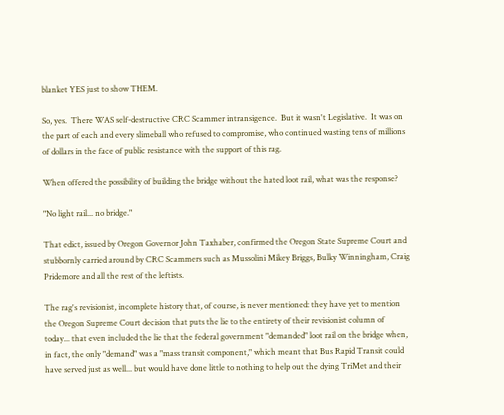blanket YES just to show THEM.

So, yes.  There WAS self-destructive CRC Scammer intransigence.  But it wasn't Legislative.  It was on the part of each and every slimeball who refused to compromise, who continued wasting tens of millions of dollars in the face of public resistance with the support of this rag.

When offered the possibility of building the bridge without the hated loot rail, what was the response?

"No light rail... no bridge."

That edict, issued by Oregon Governor John Taxhaber, confirmed the Oregon State Supreme Court and stubbornly carried around by CRC Scammers such as Mussolini Mikey Briggs, Bulky Winningham, Craig Pridemore and all the rest of the leftists.

The rag's revisionist, incomplete history that, of course, is never mentioned: they have yet to mention the Oregon Supreme Court decision that puts the lie to the entirety of their revisionist column of today... that even included the lie that the federal government "demanded" loot rail on the bridge when, in fact, the only "demand" was a "mass transit component," which meant that Bus Rapid Transit could have served just as well... but would have done little to nothing to help out the dying TriMet and their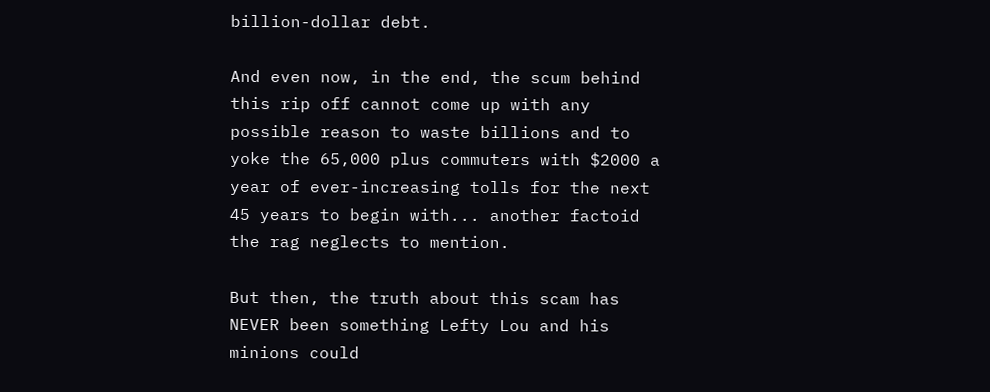billion-dollar debt.

And even now, in the end, the scum behind this rip off cannot come up with any possible reason to waste billions and to yoke the 65,000 plus commuters with $2000 a year of ever-increasing tolls for the next 45 years to begin with... another factoid the rag neglects to mention.

But then, the truth about this scam has NEVER been something Lefty Lou and his minions could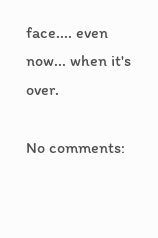face.... even now... when it's over.

No comments: